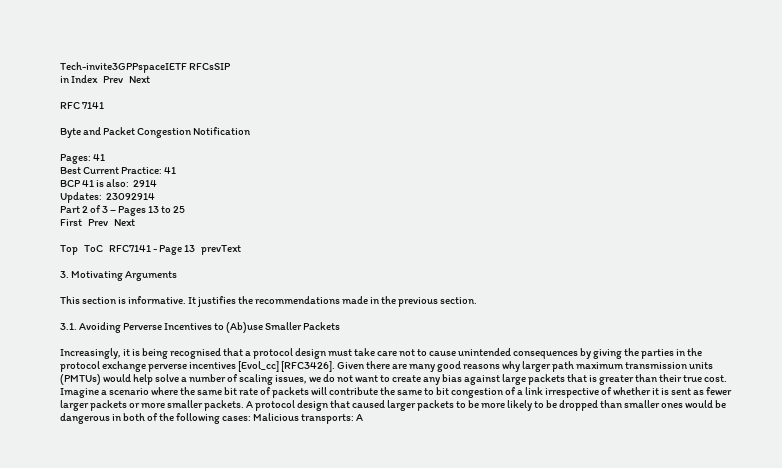Tech-invite3GPPspaceIETF RFCsSIP
in Index   Prev   Next

RFC 7141

Byte and Packet Congestion Notification

Pages: 41
Best Current Practice: 41
BCP 41 is also:  2914
Updates:  23092914
Part 2 of 3 – Pages 13 to 25
First   Prev   Next

Top   ToC   RFC7141 - Page 13   prevText

3. Motivating Arguments

This section is informative. It justifies the recommendations made in the previous section.

3.1. Avoiding Perverse Incentives to (Ab)use Smaller Packets

Increasingly, it is being recognised that a protocol design must take care not to cause unintended consequences by giving the parties in the protocol exchange perverse incentives [Evol_cc] [RFC3426]. Given there are many good reasons why larger path maximum transmission units (PMTUs) would help solve a number of scaling issues, we do not want to create any bias against large packets that is greater than their true cost. Imagine a scenario where the same bit rate of packets will contribute the same to bit congestion of a link irrespective of whether it is sent as fewer larger packets or more smaller packets. A protocol design that caused larger packets to be more likely to be dropped than smaller ones would be dangerous in both of the following cases: Malicious transports: A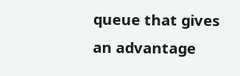queue that gives an advantage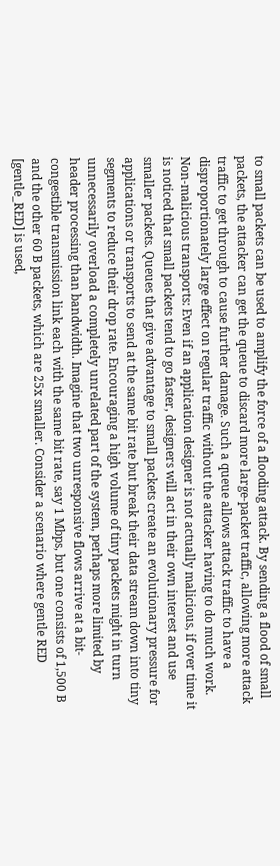to small packets can be used to amplify the force of a flooding attack. By sending a flood of small packets, the attacker can get the queue to discard more large-packet traffic, allowing more attack traffic to get through to cause further damage. Such a queue allows attack traffic to have a disproportionately large effect on regular traffic without the attacker having to do much work. Non-malicious transports: Even if an application designer is not actually malicious, if over time it is noticed that small packets tend to go faster, designers will act in their own interest and use smaller packets. Queues that give advantage to small packets create an evolutionary pressure for applications or transports to send at the same bit rate but break their data stream down into tiny segments to reduce their drop rate. Encouraging a high volume of tiny packets might in turn unnecessarily overload a completely unrelated part of the system, perhaps more limited by header processing than bandwidth. Imagine that two unresponsive flows arrive at a bit-congestible transmission link each with the same bit rate, say 1 Mbps, but one consists of 1,500 B and the other 60 B packets, which are 25x smaller. Consider a scenario where gentle RED [gentle_RED] is used,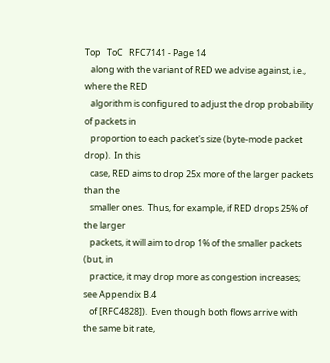Top   ToC   RFC7141 - Page 14
   along with the variant of RED we advise against, i.e., where the RED
   algorithm is configured to adjust the drop probability of packets in
   proportion to each packet's size (byte-mode packet drop).  In this
   case, RED aims to drop 25x more of the larger packets than the
   smaller ones.  Thus, for example, if RED drops 25% of the larger
   packets, it will aim to drop 1% of the smaller packets (but, in
   practice, it may drop more as congestion increases; see Appendix B.4
   of [RFC4828]).  Even though both flows arrive with the same bit rate,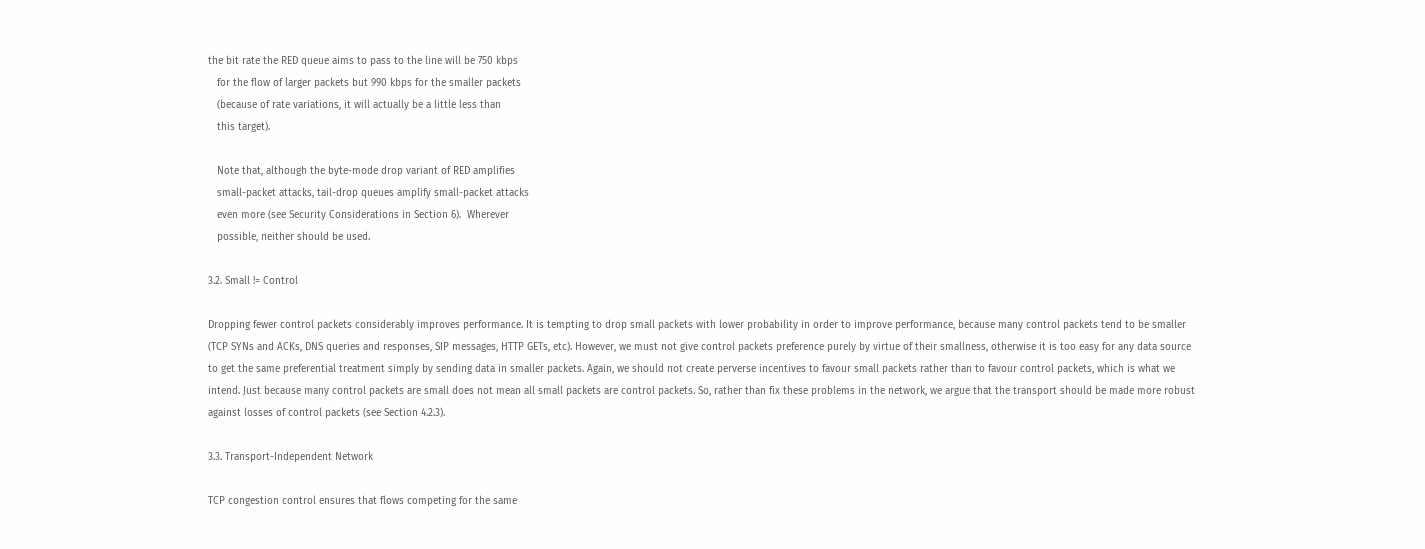the bit rate the RED queue aims to pass to the line will be 750 kbps
   for the flow of larger packets but 990 kbps for the smaller packets
   (because of rate variations, it will actually be a little less than
   this target).

   Note that, although the byte-mode drop variant of RED amplifies
   small-packet attacks, tail-drop queues amplify small-packet attacks
   even more (see Security Considerations in Section 6).  Wherever
   possible, neither should be used.

3.2. Small != Control

Dropping fewer control packets considerably improves performance. It is tempting to drop small packets with lower probability in order to improve performance, because many control packets tend to be smaller (TCP SYNs and ACKs, DNS queries and responses, SIP messages, HTTP GETs, etc). However, we must not give control packets preference purely by virtue of their smallness, otherwise it is too easy for any data source to get the same preferential treatment simply by sending data in smaller packets. Again, we should not create perverse incentives to favour small packets rather than to favour control packets, which is what we intend. Just because many control packets are small does not mean all small packets are control packets. So, rather than fix these problems in the network, we argue that the transport should be made more robust against losses of control packets (see Section 4.2.3).

3.3. Transport-Independent Network

TCP congestion control ensures that flows competing for the same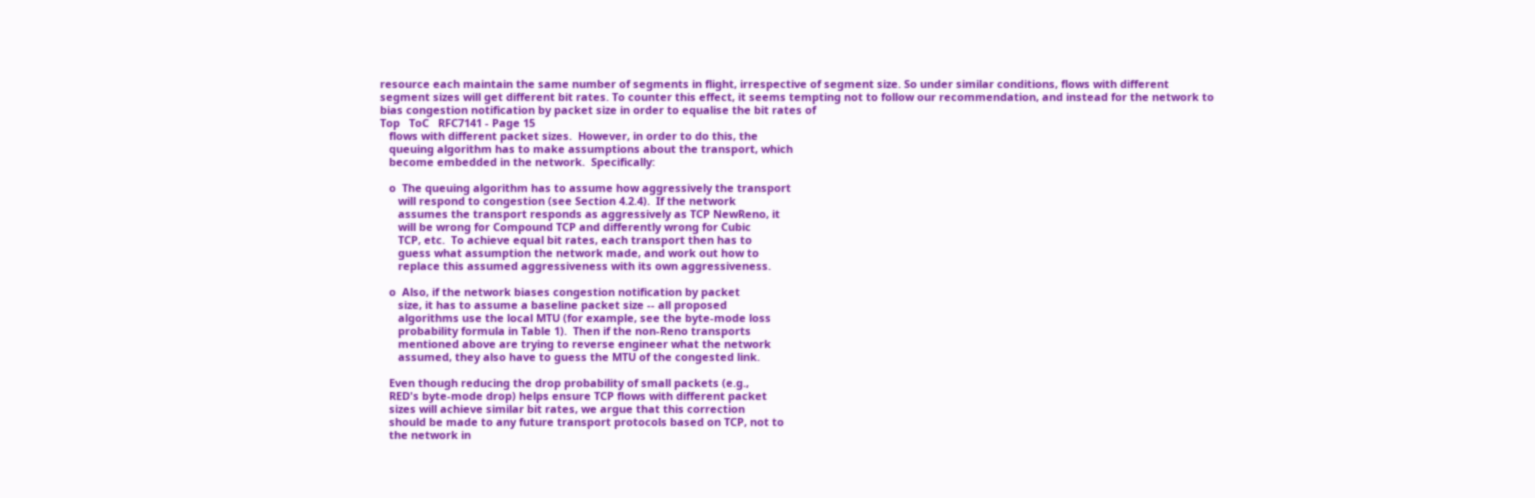resource each maintain the same number of segments in flight, irrespective of segment size. So under similar conditions, flows with different segment sizes will get different bit rates. To counter this effect, it seems tempting not to follow our recommendation, and instead for the network to bias congestion notification by packet size in order to equalise the bit rates of
Top   ToC   RFC7141 - Page 15
   flows with different packet sizes.  However, in order to do this, the
   queuing algorithm has to make assumptions about the transport, which
   become embedded in the network.  Specifically:

   o  The queuing algorithm has to assume how aggressively the transport
      will respond to congestion (see Section 4.2.4).  If the network
      assumes the transport responds as aggressively as TCP NewReno, it
      will be wrong for Compound TCP and differently wrong for Cubic
      TCP, etc.  To achieve equal bit rates, each transport then has to
      guess what assumption the network made, and work out how to
      replace this assumed aggressiveness with its own aggressiveness.

   o  Also, if the network biases congestion notification by packet
      size, it has to assume a baseline packet size -- all proposed
      algorithms use the local MTU (for example, see the byte-mode loss
      probability formula in Table 1).  Then if the non-Reno transports
      mentioned above are trying to reverse engineer what the network
      assumed, they also have to guess the MTU of the congested link.

   Even though reducing the drop probability of small packets (e.g.,
   RED's byte-mode drop) helps ensure TCP flows with different packet
   sizes will achieve similar bit rates, we argue that this correction
   should be made to any future transport protocols based on TCP, not to
   the network in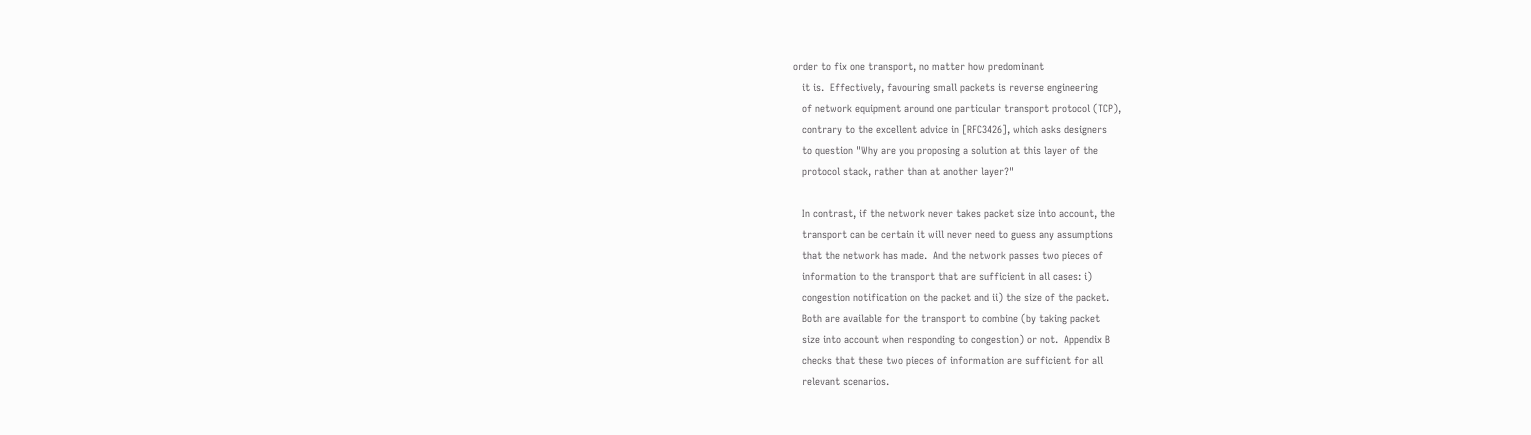order to fix one transport, no matter how predominant
   it is.  Effectively, favouring small packets is reverse engineering
   of network equipment around one particular transport protocol (TCP),
   contrary to the excellent advice in [RFC3426], which asks designers
   to question "Why are you proposing a solution at this layer of the
   protocol stack, rather than at another layer?"

   In contrast, if the network never takes packet size into account, the
   transport can be certain it will never need to guess any assumptions
   that the network has made.  And the network passes two pieces of
   information to the transport that are sufficient in all cases: i)
   congestion notification on the packet and ii) the size of the packet.
   Both are available for the transport to combine (by taking packet
   size into account when responding to congestion) or not.  Appendix B
   checks that these two pieces of information are sufficient for all
   relevant scenarios.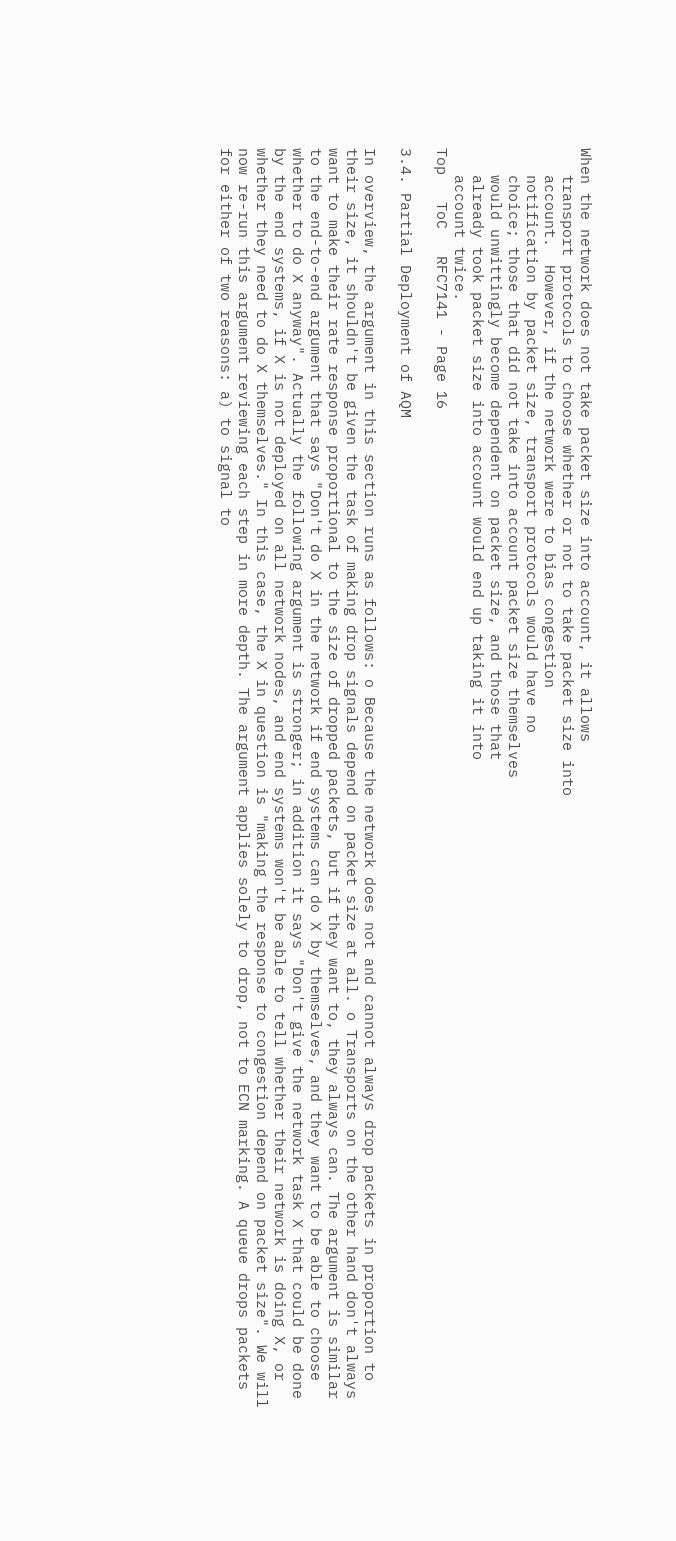When the network does not take packet size into account, it allows
   transport protocols to choose whether or not to take packet size into
   account.  However, if the network were to bias congestion
   notification by packet size, transport protocols would have no
   choice; those that did not take into account packet size themselves
   would unwittingly become dependent on packet size, and those that
   already took packet size into account would end up taking it into
   account twice.
Top   ToC   RFC7141 - Page 16

3.4. Partial Deployment of AQM

In overview, the argument in this section runs as follows: o Because the network does not and cannot always drop packets in proportion to their size, it shouldn't be given the task of making drop signals depend on packet size at all. o Transports on the other hand don't always want to make their rate response proportional to the size of dropped packets, but if they want to, they always can. The argument is similar to the end-to-end argument that says "Don't do X in the network if end systems can do X by themselves, and they want to be able to choose whether to do X anyway". Actually the following argument is stronger; in addition it says "Don't give the network task X that could be done by the end systems, if X is not deployed on all network nodes, and end systems won't be able to tell whether their network is doing X, or whether they need to do X themselves." In this case, the X in question is "making the response to congestion depend on packet size". We will now re-run this argument reviewing each step in more depth. The argument applies solely to drop, not to ECN marking. A queue drops packets for either of two reasons: a) to signal to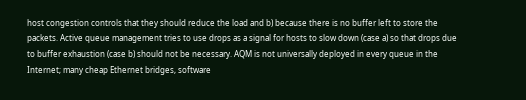host congestion controls that they should reduce the load and b) because there is no buffer left to store the packets. Active queue management tries to use drops as a signal for hosts to slow down (case a) so that drops due to buffer exhaustion (case b) should not be necessary. AQM is not universally deployed in every queue in the Internet; many cheap Ethernet bridges, software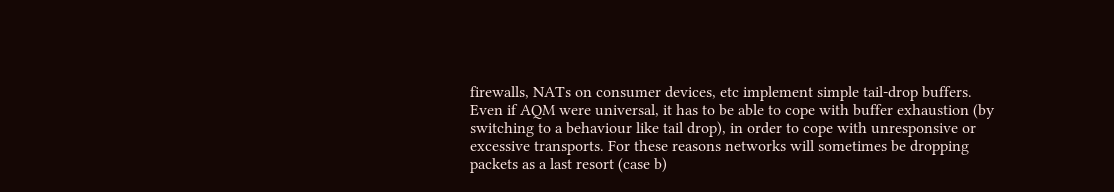firewalls, NATs on consumer devices, etc implement simple tail-drop buffers. Even if AQM were universal, it has to be able to cope with buffer exhaustion (by switching to a behaviour like tail drop), in order to cope with unresponsive or excessive transports. For these reasons networks will sometimes be dropping packets as a last resort (case b)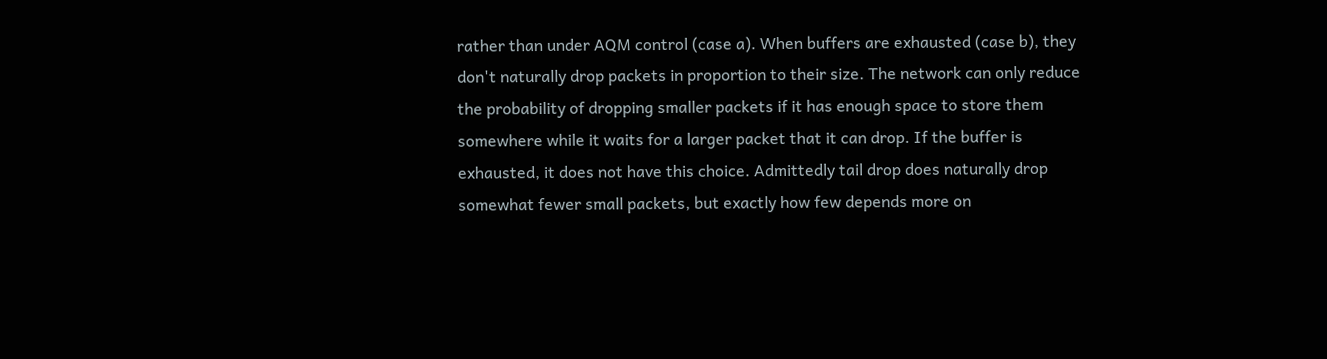rather than under AQM control (case a). When buffers are exhausted (case b), they don't naturally drop packets in proportion to their size. The network can only reduce the probability of dropping smaller packets if it has enough space to store them somewhere while it waits for a larger packet that it can drop. If the buffer is exhausted, it does not have this choice. Admittedly tail drop does naturally drop somewhat fewer small packets, but exactly how few depends more on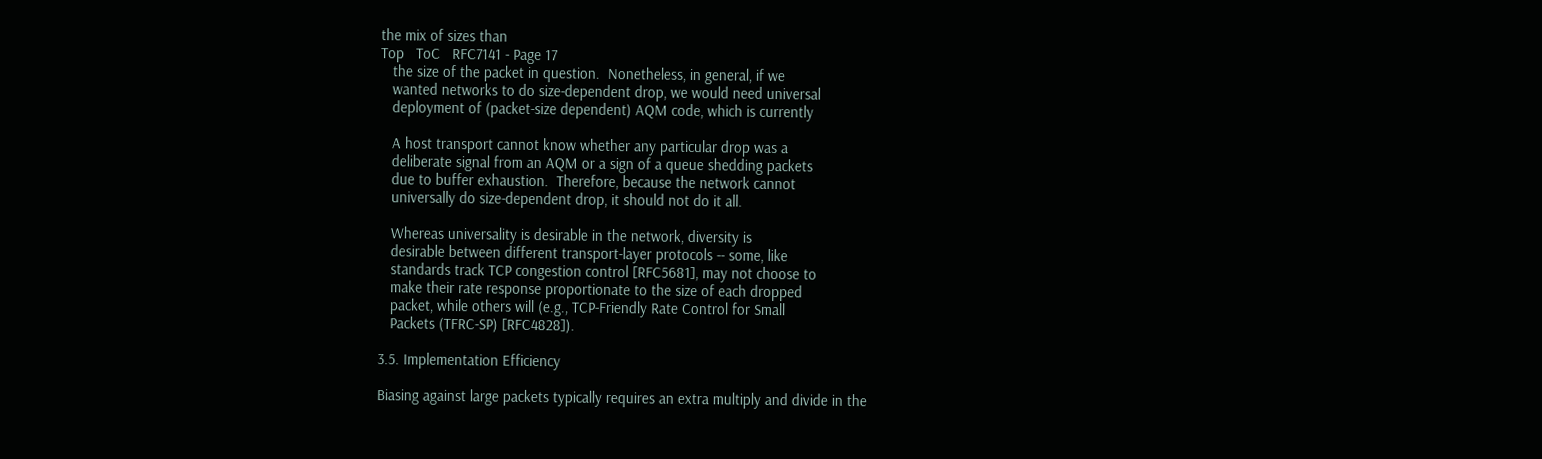the mix of sizes than
Top   ToC   RFC7141 - Page 17
   the size of the packet in question.  Nonetheless, in general, if we
   wanted networks to do size-dependent drop, we would need universal
   deployment of (packet-size dependent) AQM code, which is currently

   A host transport cannot know whether any particular drop was a
   deliberate signal from an AQM or a sign of a queue shedding packets
   due to buffer exhaustion.  Therefore, because the network cannot
   universally do size-dependent drop, it should not do it all.

   Whereas universality is desirable in the network, diversity is
   desirable between different transport-layer protocols -- some, like
   standards track TCP congestion control [RFC5681], may not choose to
   make their rate response proportionate to the size of each dropped
   packet, while others will (e.g., TCP-Friendly Rate Control for Small
   Packets (TFRC-SP) [RFC4828]).

3.5. Implementation Efficiency

Biasing against large packets typically requires an extra multiply and divide in the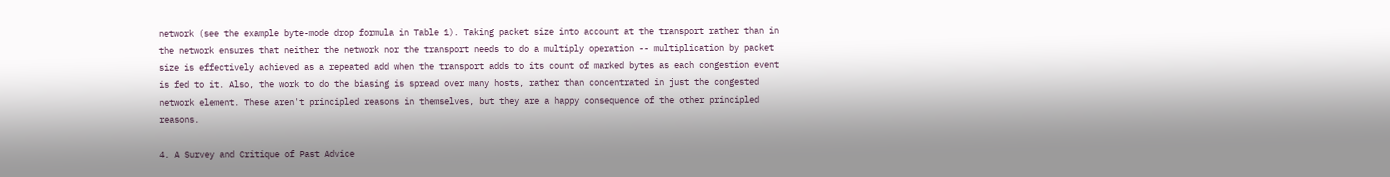network (see the example byte-mode drop formula in Table 1). Taking packet size into account at the transport rather than in the network ensures that neither the network nor the transport needs to do a multiply operation -- multiplication by packet size is effectively achieved as a repeated add when the transport adds to its count of marked bytes as each congestion event is fed to it. Also, the work to do the biasing is spread over many hosts, rather than concentrated in just the congested network element. These aren't principled reasons in themselves, but they are a happy consequence of the other principled reasons.

4. A Survey and Critique of Past Advice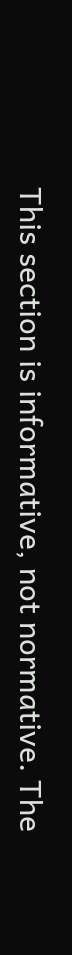This section is informative, not normative. The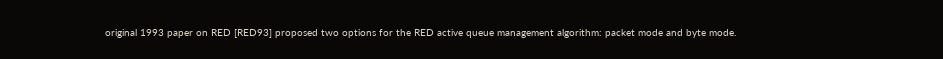original 1993 paper on RED [RED93] proposed two options for the RED active queue management algorithm: packet mode and byte mode.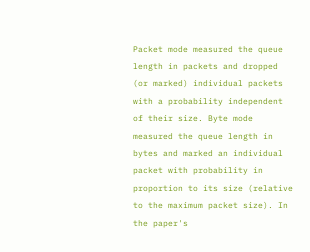Packet mode measured the queue length in packets and dropped (or marked) individual packets with a probability independent of their size. Byte mode measured the queue length in bytes and marked an individual packet with probability in proportion to its size (relative to the maximum packet size). In the paper's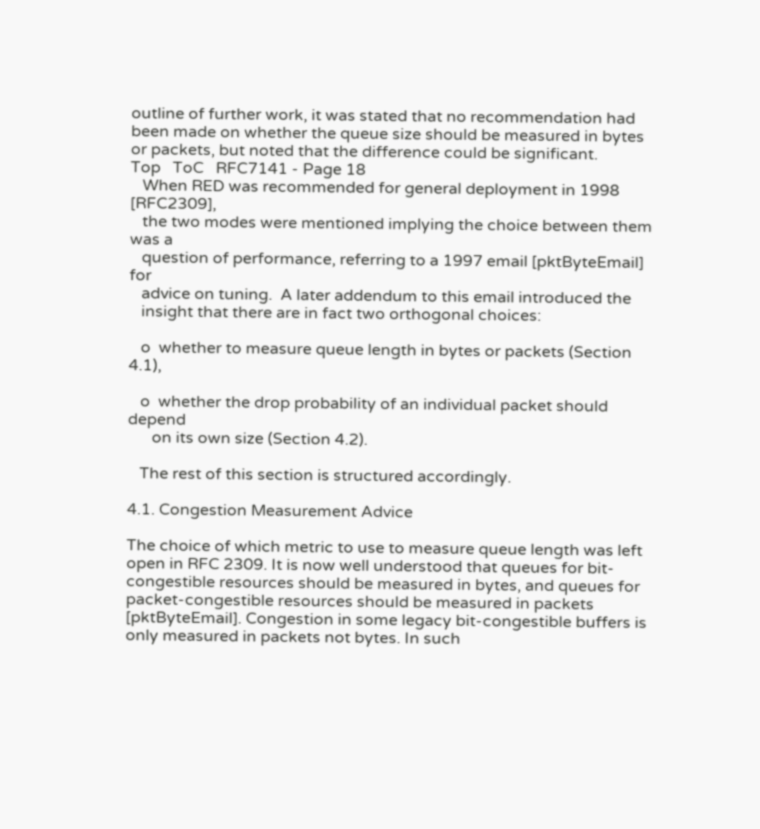outline of further work, it was stated that no recommendation had been made on whether the queue size should be measured in bytes or packets, but noted that the difference could be significant.
Top   ToC   RFC7141 - Page 18
   When RED was recommended for general deployment in 1998 [RFC2309],
   the two modes were mentioned implying the choice between them was a
   question of performance, referring to a 1997 email [pktByteEmail] for
   advice on tuning.  A later addendum to this email introduced the
   insight that there are in fact two orthogonal choices:

   o  whether to measure queue length in bytes or packets (Section 4.1),

   o  whether the drop probability of an individual packet should depend
      on its own size (Section 4.2).

   The rest of this section is structured accordingly.

4.1. Congestion Measurement Advice

The choice of which metric to use to measure queue length was left open in RFC 2309. It is now well understood that queues for bit- congestible resources should be measured in bytes, and queues for packet-congestible resources should be measured in packets [pktByteEmail]. Congestion in some legacy bit-congestible buffers is only measured in packets not bytes. In such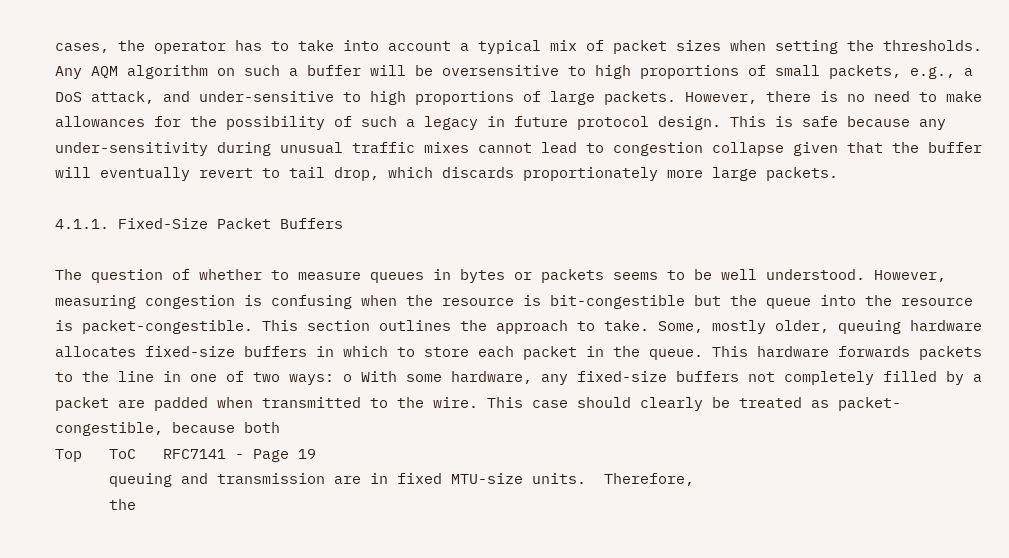cases, the operator has to take into account a typical mix of packet sizes when setting the thresholds. Any AQM algorithm on such a buffer will be oversensitive to high proportions of small packets, e.g., a DoS attack, and under-sensitive to high proportions of large packets. However, there is no need to make allowances for the possibility of such a legacy in future protocol design. This is safe because any under-sensitivity during unusual traffic mixes cannot lead to congestion collapse given that the buffer will eventually revert to tail drop, which discards proportionately more large packets.

4.1.1. Fixed-Size Packet Buffers

The question of whether to measure queues in bytes or packets seems to be well understood. However, measuring congestion is confusing when the resource is bit-congestible but the queue into the resource is packet-congestible. This section outlines the approach to take. Some, mostly older, queuing hardware allocates fixed-size buffers in which to store each packet in the queue. This hardware forwards packets to the line in one of two ways: o With some hardware, any fixed-size buffers not completely filled by a packet are padded when transmitted to the wire. This case should clearly be treated as packet-congestible, because both
Top   ToC   RFC7141 - Page 19
      queuing and transmission are in fixed MTU-size units.  Therefore,
      the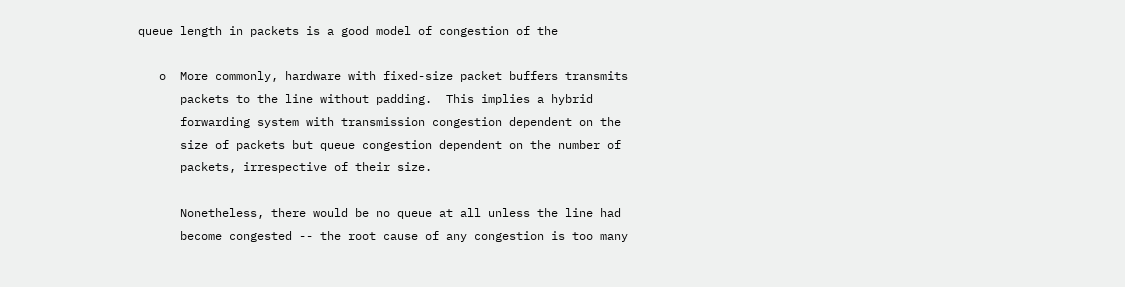queue length in packets is a good model of congestion of the

   o  More commonly, hardware with fixed-size packet buffers transmits
      packets to the line without padding.  This implies a hybrid
      forwarding system with transmission congestion dependent on the
      size of packets but queue congestion dependent on the number of
      packets, irrespective of their size.

      Nonetheless, there would be no queue at all unless the line had
      become congested -- the root cause of any congestion is too many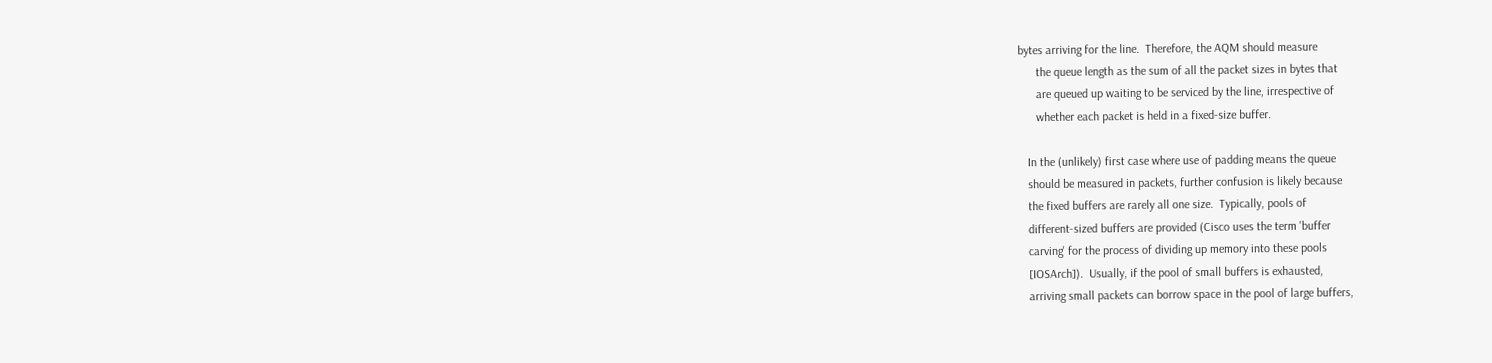bytes arriving for the line.  Therefore, the AQM should measure
      the queue length as the sum of all the packet sizes in bytes that
      are queued up waiting to be serviced by the line, irrespective of
      whether each packet is held in a fixed-size buffer.

   In the (unlikely) first case where use of padding means the queue
   should be measured in packets, further confusion is likely because
   the fixed buffers are rarely all one size.  Typically, pools of
   different-sized buffers are provided (Cisco uses the term 'buffer
   carving' for the process of dividing up memory into these pools
   [IOSArch]).  Usually, if the pool of small buffers is exhausted,
   arriving small packets can borrow space in the pool of large buffers,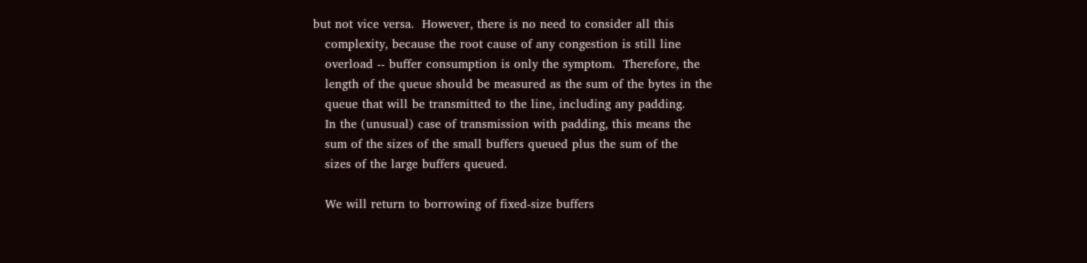but not vice versa.  However, there is no need to consider all this
   complexity, because the root cause of any congestion is still line
   overload -- buffer consumption is only the symptom.  Therefore, the
   length of the queue should be measured as the sum of the bytes in the
   queue that will be transmitted to the line, including any padding.
   In the (unusual) case of transmission with padding, this means the
   sum of the sizes of the small buffers queued plus the sum of the
   sizes of the large buffers queued.

   We will return to borrowing of fixed-size buffers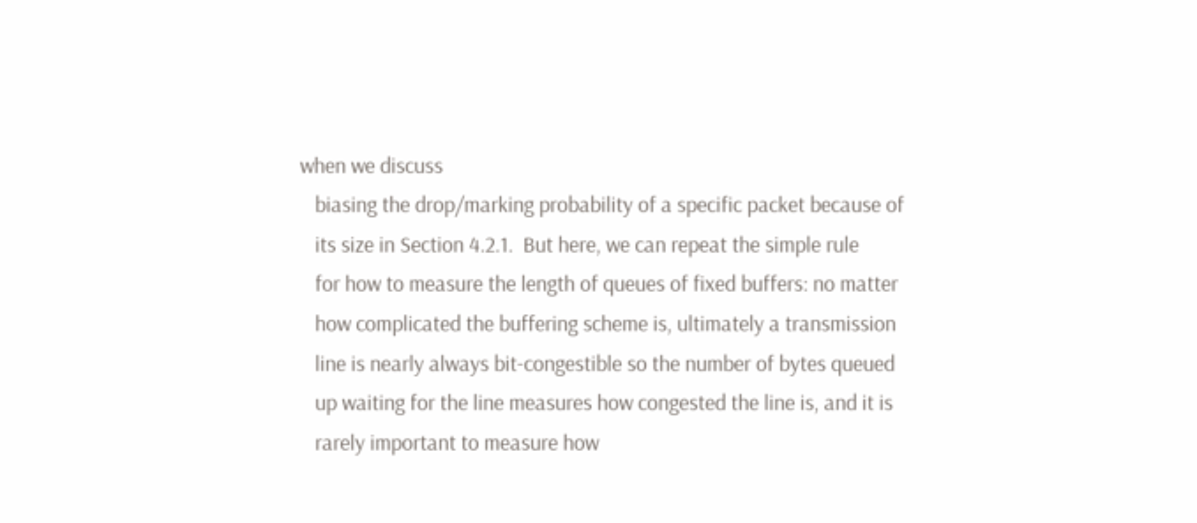when we discuss
   biasing the drop/marking probability of a specific packet because of
   its size in Section 4.2.1.  But here, we can repeat the simple rule
   for how to measure the length of queues of fixed buffers: no matter
   how complicated the buffering scheme is, ultimately a transmission
   line is nearly always bit-congestible so the number of bytes queued
   up waiting for the line measures how congested the line is, and it is
   rarely important to measure how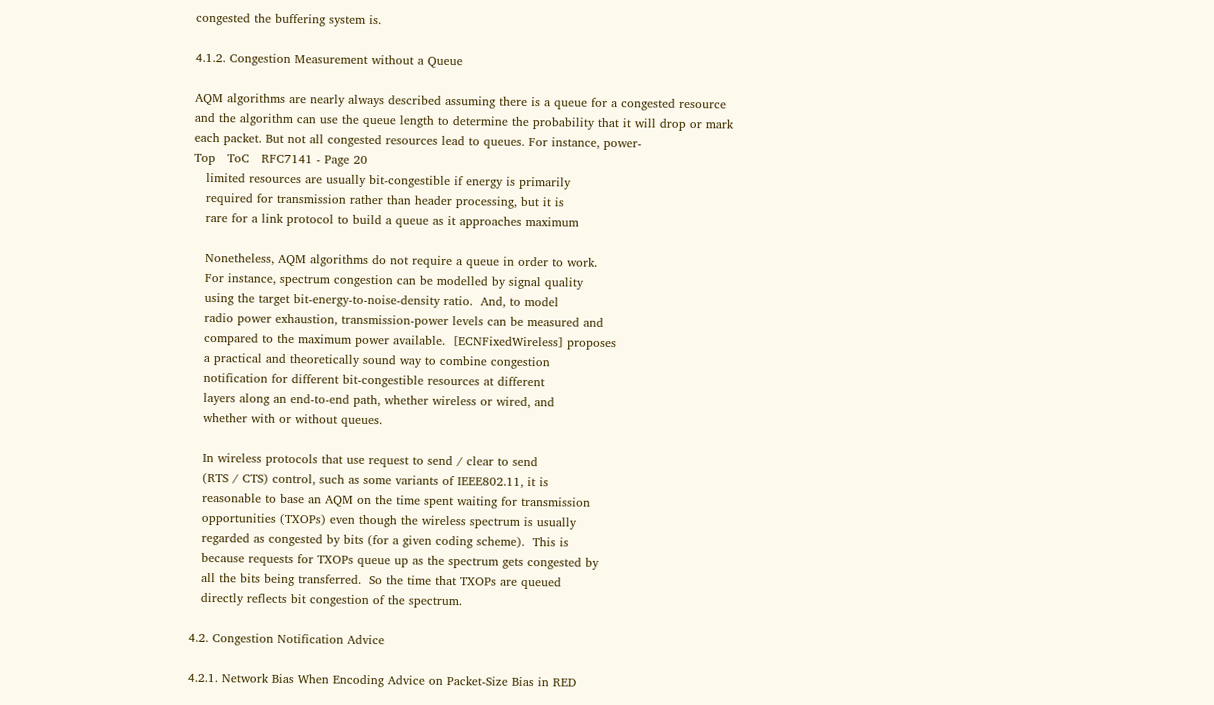congested the buffering system is.

4.1.2. Congestion Measurement without a Queue

AQM algorithms are nearly always described assuming there is a queue for a congested resource and the algorithm can use the queue length to determine the probability that it will drop or mark each packet. But not all congested resources lead to queues. For instance, power-
Top   ToC   RFC7141 - Page 20
   limited resources are usually bit-congestible if energy is primarily
   required for transmission rather than header processing, but it is
   rare for a link protocol to build a queue as it approaches maximum

   Nonetheless, AQM algorithms do not require a queue in order to work.
   For instance, spectrum congestion can be modelled by signal quality
   using the target bit-energy-to-noise-density ratio.  And, to model
   radio power exhaustion, transmission-power levels can be measured and
   compared to the maximum power available.  [ECNFixedWireless] proposes
   a practical and theoretically sound way to combine congestion
   notification for different bit-congestible resources at different
   layers along an end-to-end path, whether wireless or wired, and
   whether with or without queues.

   In wireless protocols that use request to send / clear to send
   (RTS / CTS) control, such as some variants of IEEE802.11, it is
   reasonable to base an AQM on the time spent waiting for transmission
   opportunities (TXOPs) even though the wireless spectrum is usually
   regarded as congested by bits (for a given coding scheme).  This is
   because requests for TXOPs queue up as the spectrum gets congested by
   all the bits being transferred.  So the time that TXOPs are queued
   directly reflects bit congestion of the spectrum.

4.2. Congestion Notification Advice

4.2.1. Network Bias When Encoding Advice on Packet-Size Bias in RED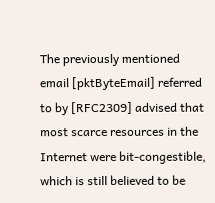The previously mentioned email [pktByteEmail] referred to by [RFC2309] advised that most scarce resources in the Internet were bit-congestible, which is still believed to be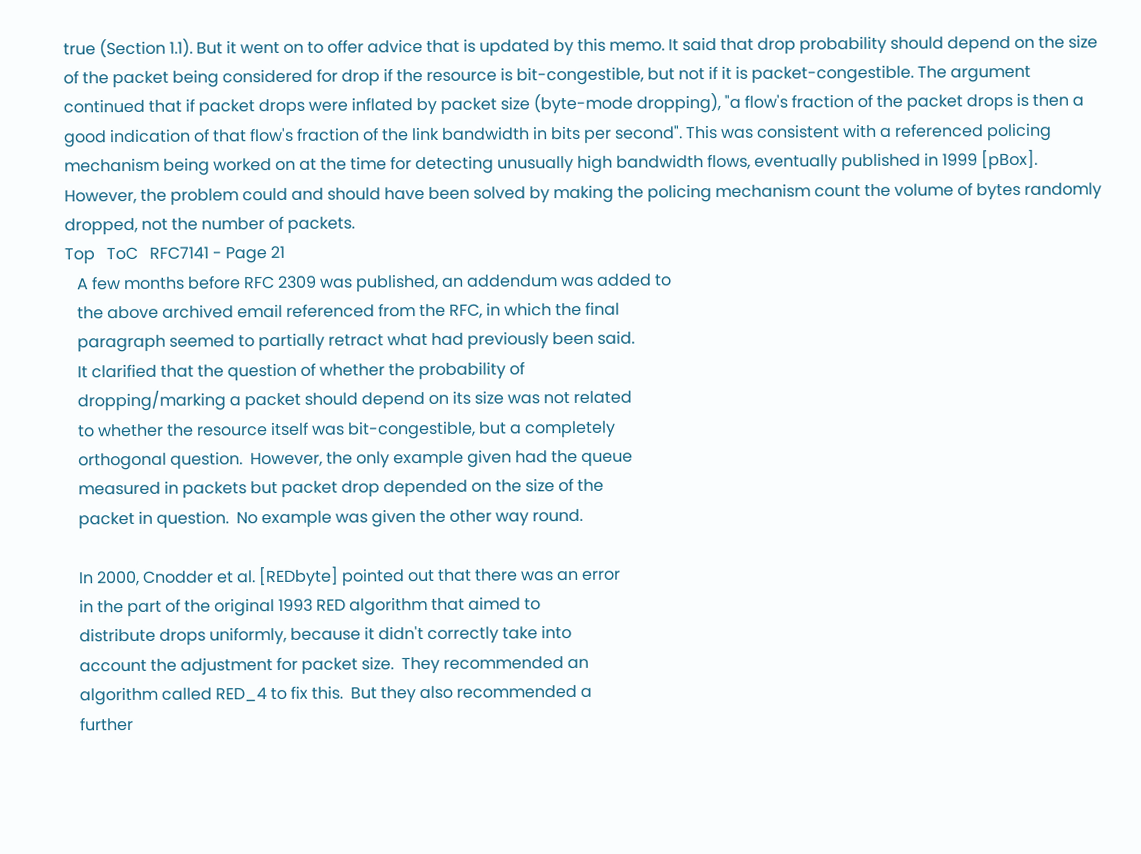true (Section 1.1). But it went on to offer advice that is updated by this memo. It said that drop probability should depend on the size of the packet being considered for drop if the resource is bit-congestible, but not if it is packet-congestible. The argument continued that if packet drops were inflated by packet size (byte-mode dropping), "a flow's fraction of the packet drops is then a good indication of that flow's fraction of the link bandwidth in bits per second". This was consistent with a referenced policing mechanism being worked on at the time for detecting unusually high bandwidth flows, eventually published in 1999 [pBox]. However, the problem could and should have been solved by making the policing mechanism count the volume of bytes randomly dropped, not the number of packets.
Top   ToC   RFC7141 - Page 21
   A few months before RFC 2309 was published, an addendum was added to
   the above archived email referenced from the RFC, in which the final
   paragraph seemed to partially retract what had previously been said.
   It clarified that the question of whether the probability of
   dropping/marking a packet should depend on its size was not related
   to whether the resource itself was bit-congestible, but a completely
   orthogonal question.  However, the only example given had the queue
   measured in packets but packet drop depended on the size of the
   packet in question.  No example was given the other way round.

   In 2000, Cnodder et al. [REDbyte] pointed out that there was an error
   in the part of the original 1993 RED algorithm that aimed to
   distribute drops uniformly, because it didn't correctly take into
   account the adjustment for packet size.  They recommended an
   algorithm called RED_4 to fix this.  But they also recommended a
   further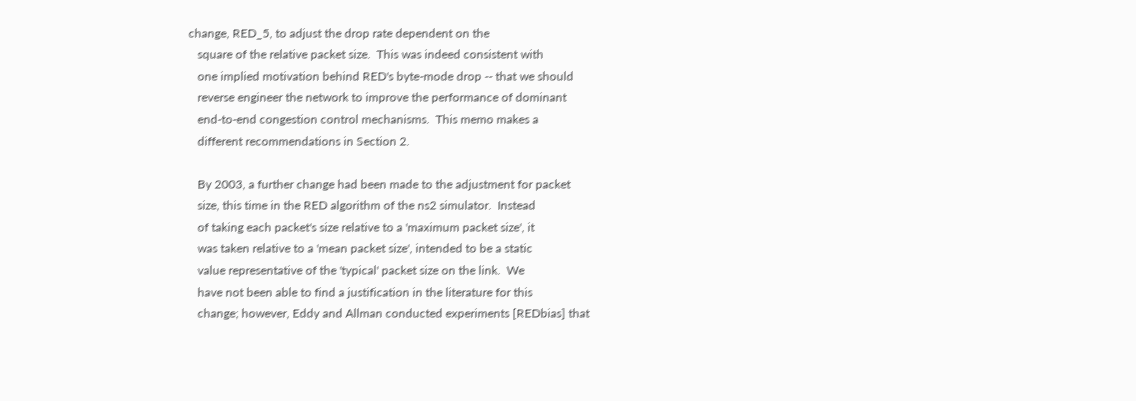change, RED_5, to adjust the drop rate dependent on the
   square of the relative packet size.  This was indeed consistent with
   one implied motivation behind RED's byte-mode drop -- that we should
   reverse engineer the network to improve the performance of dominant
   end-to-end congestion control mechanisms.  This memo makes a
   different recommendations in Section 2.

   By 2003, a further change had been made to the adjustment for packet
   size, this time in the RED algorithm of the ns2 simulator.  Instead
   of taking each packet's size relative to a 'maximum packet size', it
   was taken relative to a 'mean packet size', intended to be a static
   value representative of the 'typical' packet size on the link.  We
   have not been able to find a justification in the literature for this
   change; however, Eddy and Allman conducted experiments [REDbias] that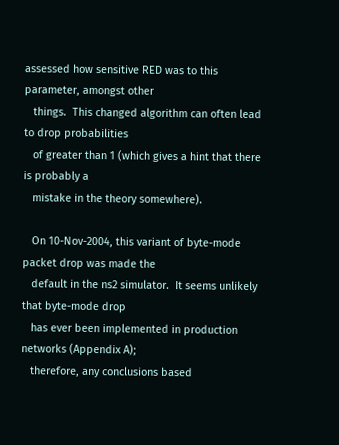assessed how sensitive RED was to this parameter, amongst other
   things.  This changed algorithm can often lead to drop probabilities
   of greater than 1 (which gives a hint that there is probably a
   mistake in the theory somewhere).

   On 10-Nov-2004, this variant of byte-mode packet drop was made the
   default in the ns2 simulator.  It seems unlikely that byte-mode drop
   has ever been implemented in production networks (Appendix A);
   therefore, any conclusions based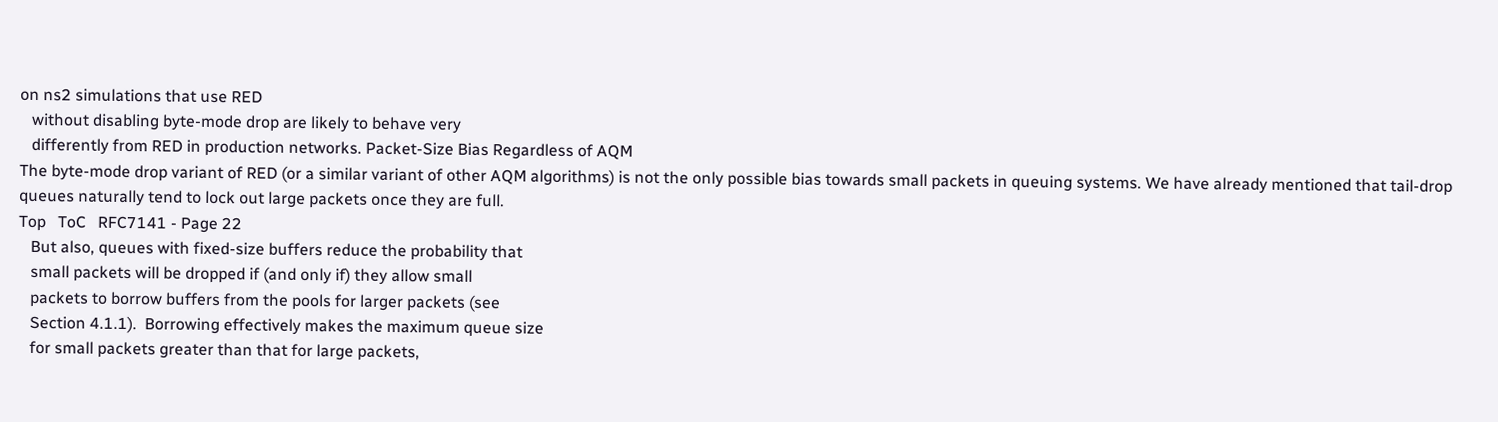on ns2 simulations that use RED
   without disabling byte-mode drop are likely to behave very
   differently from RED in production networks. Packet-Size Bias Regardless of AQM
The byte-mode drop variant of RED (or a similar variant of other AQM algorithms) is not the only possible bias towards small packets in queuing systems. We have already mentioned that tail-drop queues naturally tend to lock out large packets once they are full.
Top   ToC   RFC7141 - Page 22
   But also, queues with fixed-size buffers reduce the probability that
   small packets will be dropped if (and only if) they allow small
   packets to borrow buffers from the pools for larger packets (see
   Section 4.1.1).  Borrowing effectively makes the maximum queue size
   for small packets greater than that for large packets,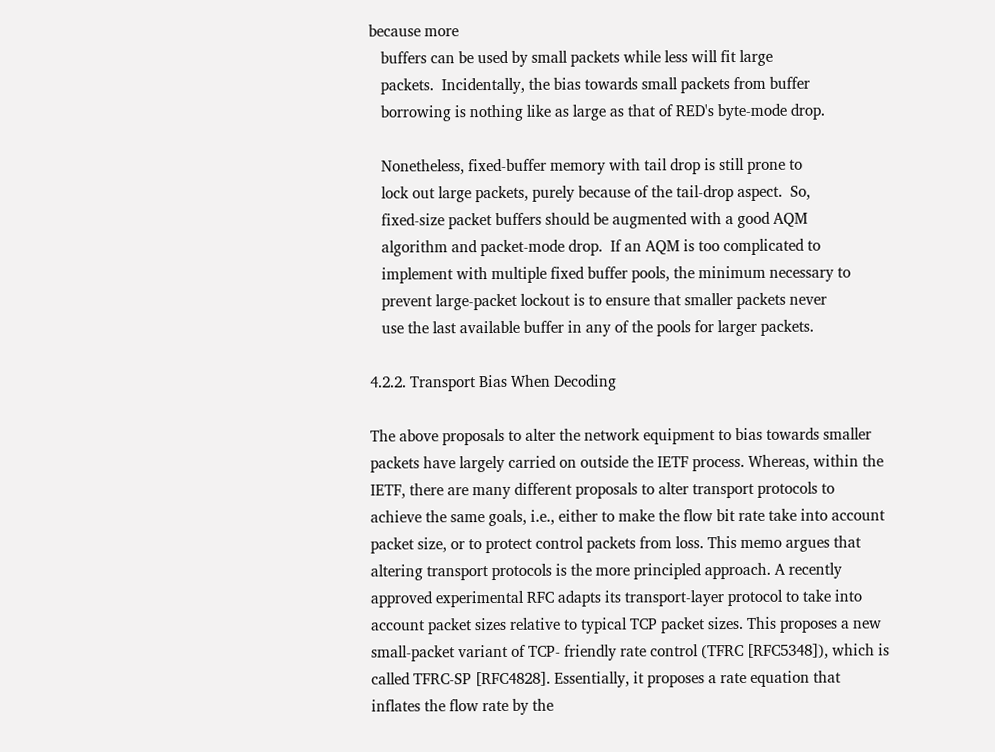because more
   buffers can be used by small packets while less will fit large
   packets.  Incidentally, the bias towards small packets from buffer
   borrowing is nothing like as large as that of RED's byte-mode drop.

   Nonetheless, fixed-buffer memory with tail drop is still prone to
   lock out large packets, purely because of the tail-drop aspect.  So,
   fixed-size packet buffers should be augmented with a good AQM
   algorithm and packet-mode drop.  If an AQM is too complicated to
   implement with multiple fixed buffer pools, the minimum necessary to
   prevent large-packet lockout is to ensure that smaller packets never
   use the last available buffer in any of the pools for larger packets.

4.2.2. Transport Bias When Decoding

The above proposals to alter the network equipment to bias towards smaller packets have largely carried on outside the IETF process. Whereas, within the IETF, there are many different proposals to alter transport protocols to achieve the same goals, i.e., either to make the flow bit rate take into account packet size, or to protect control packets from loss. This memo argues that altering transport protocols is the more principled approach. A recently approved experimental RFC adapts its transport-layer protocol to take into account packet sizes relative to typical TCP packet sizes. This proposes a new small-packet variant of TCP- friendly rate control (TFRC [RFC5348]), which is called TFRC-SP [RFC4828]. Essentially, it proposes a rate equation that inflates the flow rate by the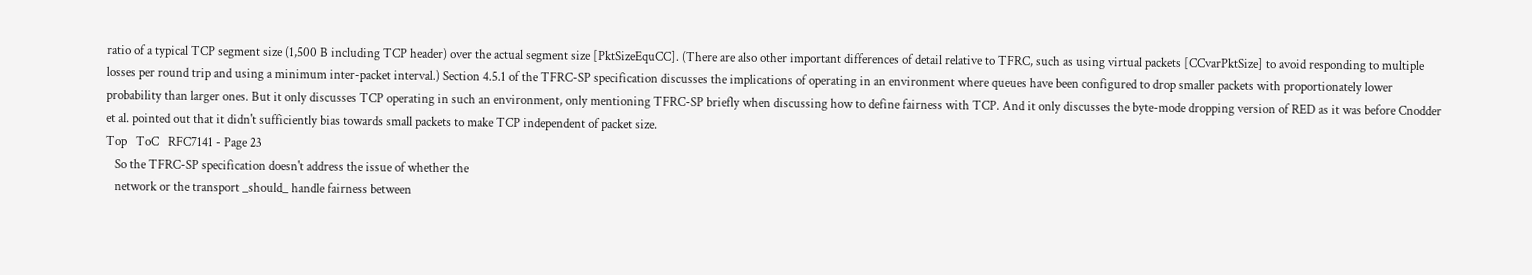ratio of a typical TCP segment size (1,500 B including TCP header) over the actual segment size [PktSizeEquCC]. (There are also other important differences of detail relative to TFRC, such as using virtual packets [CCvarPktSize] to avoid responding to multiple losses per round trip and using a minimum inter-packet interval.) Section 4.5.1 of the TFRC-SP specification discusses the implications of operating in an environment where queues have been configured to drop smaller packets with proportionately lower probability than larger ones. But it only discusses TCP operating in such an environment, only mentioning TFRC-SP briefly when discussing how to define fairness with TCP. And it only discusses the byte-mode dropping version of RED as it was before Cnodder et al. pointed out that it didn't sufficiently bias towards small packets to make TCP independent of packet size.
Top   ToC   RFC7141 - Page 23
   So the TFRC-SP specification doesn't address the issue of whether the
   network or the transport _should_ handle fairness between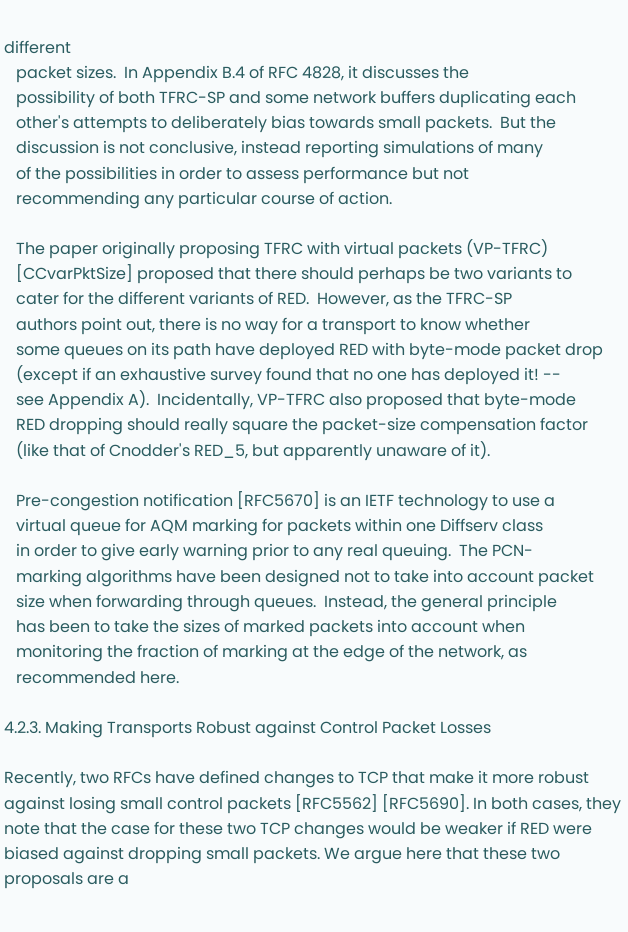different
   packet sizes.  In Appendix B.4 of RFC 4828, it discusses the
   possibility of both TFRC-SP and some network buffers duplicating each
   other's attempts to deliberately bias towards small packets.  But the
   discussion is not conclusive, instead reporting simulations of many
   of the possibilities in order to assess performance but not
   recommending any particular course of action.

   The paper originally proposing TFRC with virtual packets (VP-TFRC)
   [CCvarPktSize] proposed that there should perhaps be two variants to
   cater for the different variants of RED.  However, as the TFRC-SP
   authors point out, there is no way for a transport to know whether
   some queues on its path have deployed RED with byte-mode packet drop
   (except if an exhaustive survey found that no one has deployed it! --
   see Appendix A).  Incidentally, VP-TFRC also proposed that byte-mode
   RED dropping should really square the packet-size compensation factor
   (like that of Cnodder's RED_5, but apparently unaware of it).

   Pre-congestion notification [RFC5670] is an IETF technology to use a
   virtual queue for AQM marking for packets within one Diffserv class
   in order to give early warning prior to any real queuing.  The PCN-
   marking algorithms have been designed not to take into account packet
   size when forwarding through queues.  Instead, the general principle
   has been to take the sizes of marked packets into account when
   monitoring the fraction of marking at the edge of the network, as
   recommended here.

4.2.3. Making Transports Robust against Control Packet Losses

Recently, two RFCs have defined changes to TCP that make it more robust against losing small control packets [RFC5562] [RFC5690]. In both cases, they note that the case for these two TCP changes would be weaker if RED were biased against dropping small packets. We argue here that these two proposals are a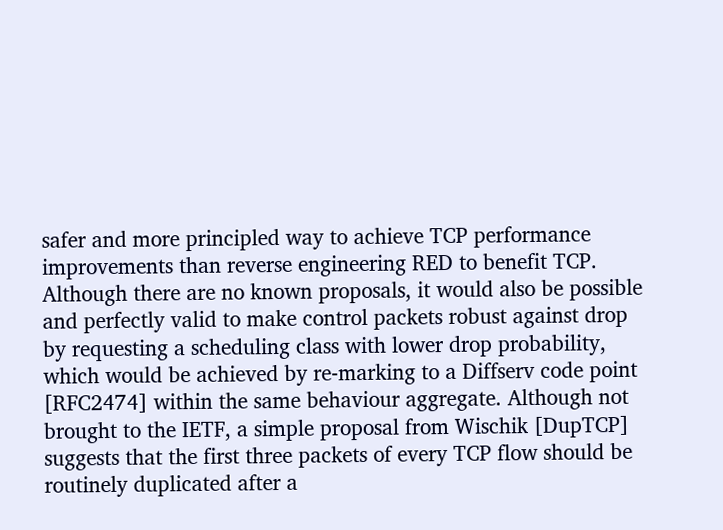safer and more principled way to achieve TCP performance improvements than reverse engineering RED to benefit TCP. Although there are no known proposals, it would also be possible and perfectly valid to make control packets robust against drop by requesting a scheduling class with lower drop probability, which would be achieved by re-marking to a Diffserv code point [RFC2474] within the same behaviour aggregate. Although not brought to the IETF, a simple proposal from Wischik [DupTCP] suggests that the first three packets of every TCP flow should be routinely duplicated after a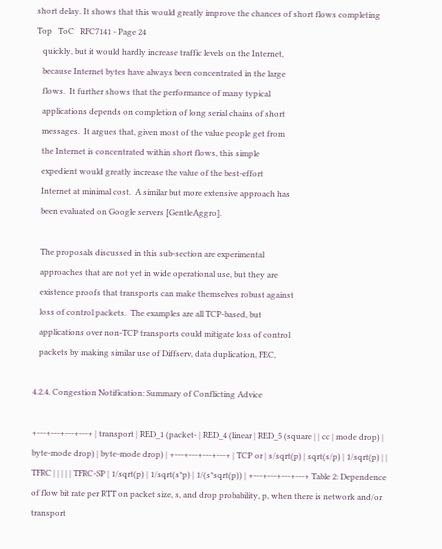short delay. It shows that this would greatly improve the chances of short flows completing
Top   ToC   RFC7141 - Page 24
   quickly, but it would hardly increase traffic levels on the Internet,
   because Internet bytes have always been concentrated in the large
   flows.  It further shows that the performance of many typical
   applications depends on completion of long serial chains of short
   messages.  It argues that, given most of the value people get from
   the Internet is concentrated within short flows, this simple
   expedient would greatly increase the value of the best-effort
   Internet at minimal cost.  A similar but more extensive approach has
   been evaluated on Google servers [GentleAggro].

   The proposals discussed in this sub-section are experimental
   approaches that are not yet in wide operational use, but they are
   existence proofs that transports can make themselves robust against
   loss of control packets.  The examples are all TCP-based, but
   applications over non-TCP transports could mitigate loss of control
   packets by making similar use of Diffserv, data duplication, FEC,

4.2.4. Congestion Notification: Summary of Conflicting Advice

+---+---+---+---+ | transport | RED_1 (packet- | RED_4 (linear | RED_5 (square | | cc | mode drop) | byte-mode drop) | byte-mode drop) | +---+---+---+---+ | TCP or | s/sqrt(p) | sqrt(s/p) | 1/sqrt(p) | | TFRC | | | | | TFRC-SP | 1/sqrt(p) | 1/sqrt(s*p) | 1/(s*sqrt(p)) | +---+---+---+---+ Table 2: Dependence of flow bit rate per RTT on packet size, s, and drop probability, p, when there is network and/or transport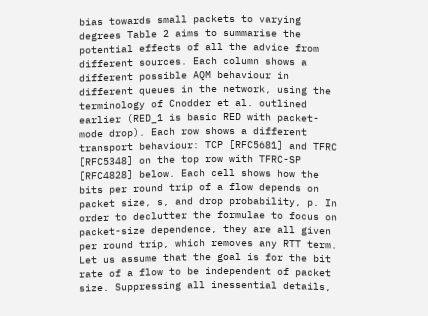bias towards small packets to varying degrees Table 2 aims to summarise the potential effects of all the advice from different sources. Each column shows a different possible AQM behaviour in different queues in the network, using the terminology of Cnodder et al. outlined earlier (RED_1 is basic RED with packet- mode drop). Each row shows a different transport behaviour: TCP [RFC5681] and TFRC [RFC5348] on the top row with TFRC-SP [RFC4828] below. Each cell shows how the bits per round trip of a flow depends on packet size, s, and drop probability, p. In order to declutter the formulae to focus on packet-size dependence, they are all given per round trip, which removes any RTT term. Let us assume that the goal is for the bit rate of a flow to be independent of packet size. Suppressing all inessential details,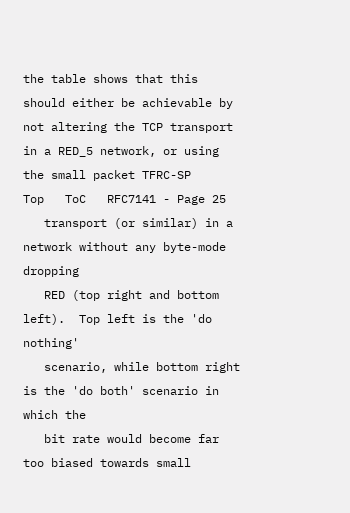the table shows that this should either be achievable by not altering the TCP transport in a RED_5 network, or using the small packet TFRC-SP
Top   ToC   RFC7141 - Page 25
   transport (or similar) in a network without any byte-mode dropping
   RED (top right and bottom left).  Top left is the 'do nothing'
   scenario, while bottom right is the 'do both' scenario in which the
   bit rate would become far too biased towards small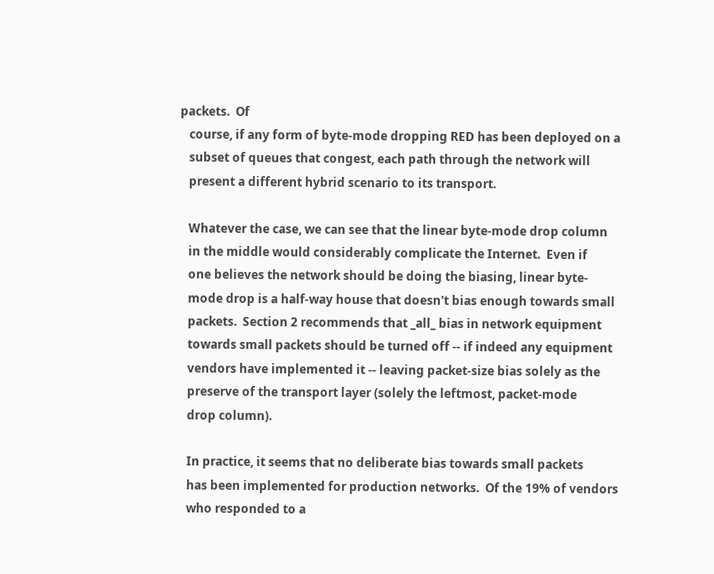packets.  Of
   course, if any form of byte-mode dropping RED has been deployed on a
   subset of queues that congest, each path through the network will
   present a different hybrid scenario to its transport.

   Whatever the case, we can see that the linear byte-mode drop column
   in the middle would considerably complicate the Internet.  Even if
   one believes the network should be doing the biasing, linear byte-
   mode drop is a half-way house that doesn't bias enough towards small
   packets.  Section 2 recommends that _all_ bias in network equipment
   towards small packets should be turned off -- if indeed any equipment
   vendors have implemented it -- leaving packet-size bias solely as the
   preserve of the transport layer (solely the leftmost, packet-mode
   drop column).

   In practice, it seems that no deliberate bias towards small packets
   has been implemented for production networks.  Of the 19% of vendors
   who responded to a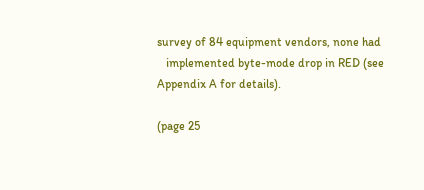survey of 84 equipment vendors, none had
   implemented byte-mode drop in RED (see Appendix A for details).

(page 25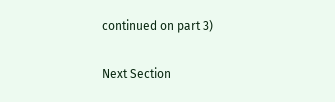continued on part 3)

Next Section